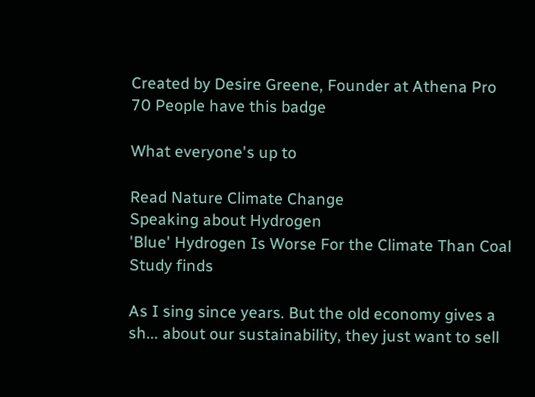Created by Desire Greene, Founder at Athena Pro
70 People have this badge

What everyone's up to

Read Nature Climate Change
Speaking about Hydrogen
'Blue' Hydrogen Is Worse For the Climate Than Coal Study finds

As I sing since years. But the old economy gives a sh... about our sustainability, they just want to sell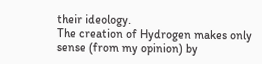their ideology.
The creation of Hydrogen makes only sense (from my opinion) by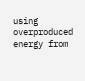using overproduced energy from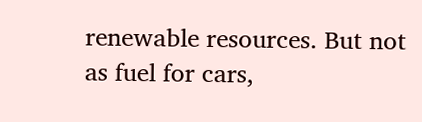renewable resources. But not as fuel for cars,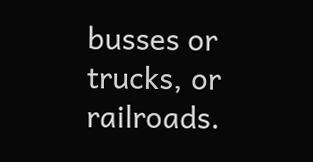busses or trucks, or railroads.